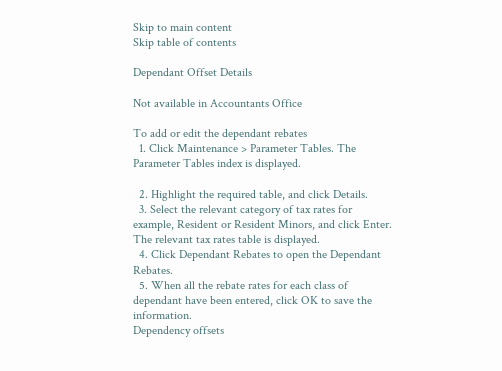Skip to main content
Skip table of contents

Dependant Offset Details

Not available in Accountants Office

To add or edit the dependant rebates
  1. Click Maintenance > Parameter Tables. The Parameter Tables index is displayed.

  2. Highlight the required table, and click Details.
  3. Select the relevant category of tax rates for example, Resident or Resident Minors, and click Enter. The relevant tax rates table is displayed.
  4. Click Dependant Rebates to open the Dependant Rebates.
  5. When all the rebate rates for each class of dependant have been entered, click OK to save the information.
Dependency offsets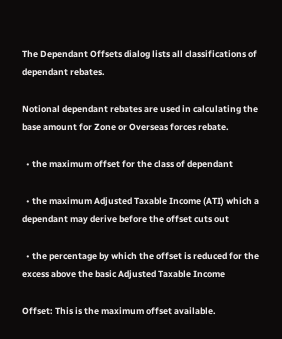The Dependant Offsets dialog lists all classifications of dependant rebates.

Notional dependant rebates are used in calculating the base amount for Zone or Overseas forces rebate.

  • the maximum offset for the class of dependant

  • the maximum Adjusted Taxable Income (ATI) which a dependant may derive before the offset cuts out

  • the percentage by which the offset is reduced for the excess above the basic Adjusted Taxable Income

Offset: This is the maximum offset available.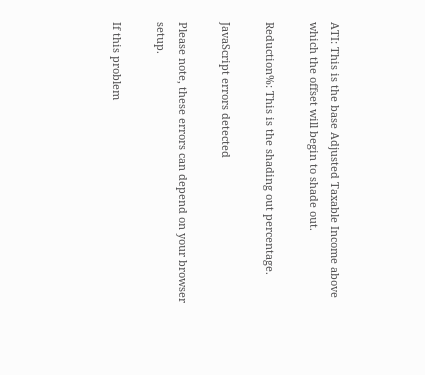ATI: This is the base Adjusted Taxable Income above which the offset will begin to shade out.

Reduction%: This is the shading out percentage.

JavaScript errors detected

Please note, these errors can depend on your browser setup.

If this problem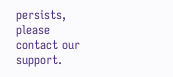persists, please contact our support.